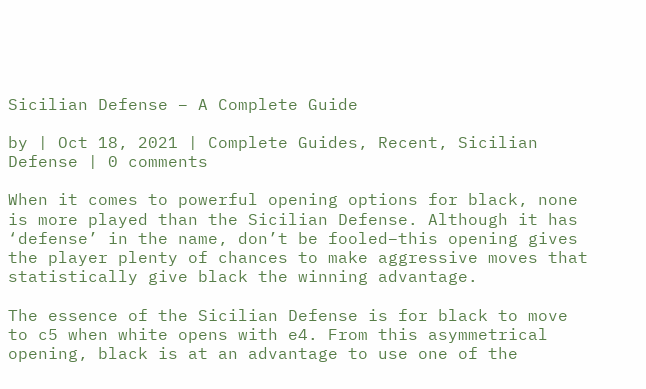Sicilian Defense – A Complete Guide

by | Oct 18, 2021 | Complete Guides, Recent, Sicilian Defense | 0 comments

When it comes to powerful opening options for black, none is more played than the Sicilian Defense. Although it has ‘defense’ in the name, don’t be fooled–this opening gives the player plenty of chances to make aggressive moves that statistically give black the winning advantage.

The essence of the Sicilian Defense is for black to move to c5 when white opens with e4. From this asymmetrical opening, black is at an advantage to use one of the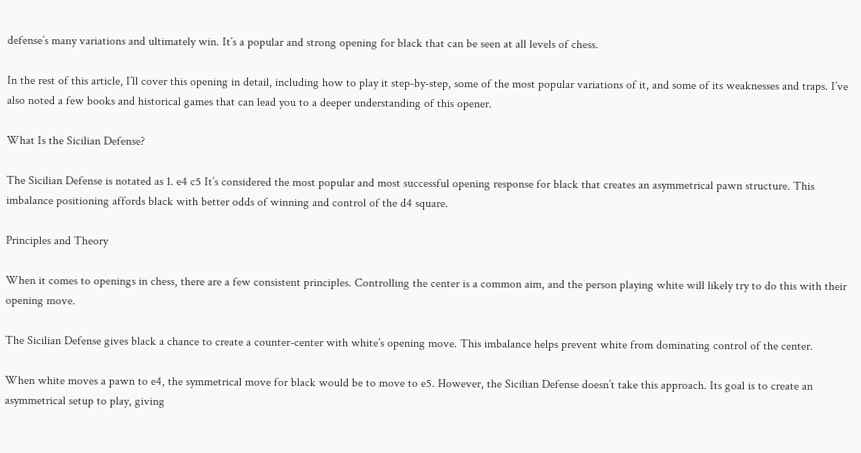defense’s many variations and ultimately win. It’s a popular and strong opening for black that can be seen at all levels of chess.

In the rest of this article, I’ll cover this opening in detail, including how to play it step-by-step, some of the most popular variations of it, and some of its weaknesses and traps. I’ve also noted a few books and historical games that can lead you to a deeper understanding of this opener.

What Is the Sicilian Defense?

The Sicilian Defense is notated as 1. e4 c5 It’s considered the most popular and most successful opening response for black that creates an asymmetrical pawn structure. This imbalance positioning affords black with better odds of winning and control of the d4 square.

Principles and Theory

When it comes to openings in chess, there are a few consistent principles. Controlling the center is a common aim, and the person playing white will likely try to do this with their opening move.

The Sicilian Defense gives black a chance to create a counter-center with white’s opening move. This imbalance helps prevent white from dominating control of the center.

When white moves a pawn to e4, the symmetrical move for black would be to move to e5. However, the Sicilian Defense doesn’t take this approach. Its goal is to create an asymmetrical setup to play, giving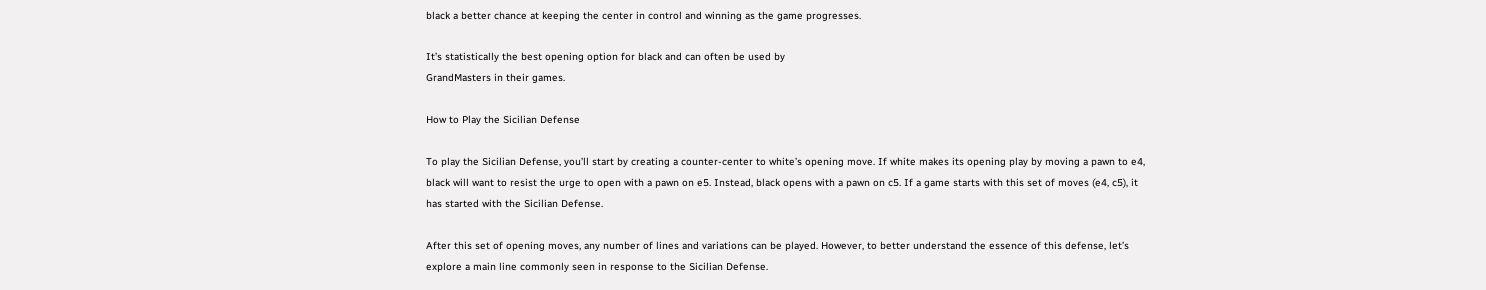black a better chance at keeping the center in control and winning as the game progresses.

It’s statistically the best opening option for black and can often be used by
GrandMasters in their games.

How to Play the Sicilian Defense

To play the Sicilian Defense, you’ll start by creating a counter-center to white’s opening move. If white makes its opening play by moving a pawn to e4, black will want to resist the urge to open with a pawn on e5. Instead, black opens with a pawn on c5. If a game starts with this set of moves (e4, c5), it has started with the Sicilian Defense.

After this set of opening moves, any number of lines and variations can be played. However, to better understand the essence of this defense, let’s explore a main line commonly seen in response to the Sicilian Defense.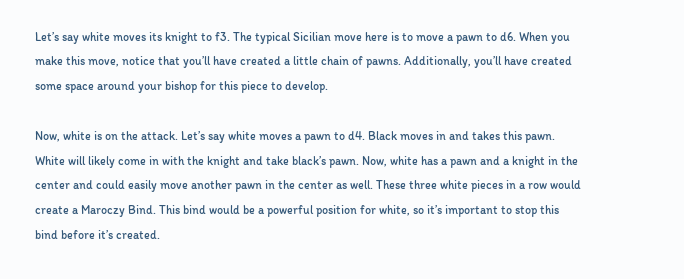Let’s say white moves its knight to f3. The typical Sicilian move here is to move a pawn to d6. When you make this move, notice that you’ll have created a little chain of pawns. Additionally, you’ll have created some space around your bishop for this piece to develop.

Now, white is on the attack. Let’s say white moves a pawn to d4. Black moves in and takes this pawn. White will likely come in with the knight and take black’s pawn. Now, white has a pawn and a knight in the center and could easily move another pawn in the center as well. These three white pieces in a row would create a Maroczy Bind. This bind would be a powerful position for white, so it’s important to stop this bind before it’s created.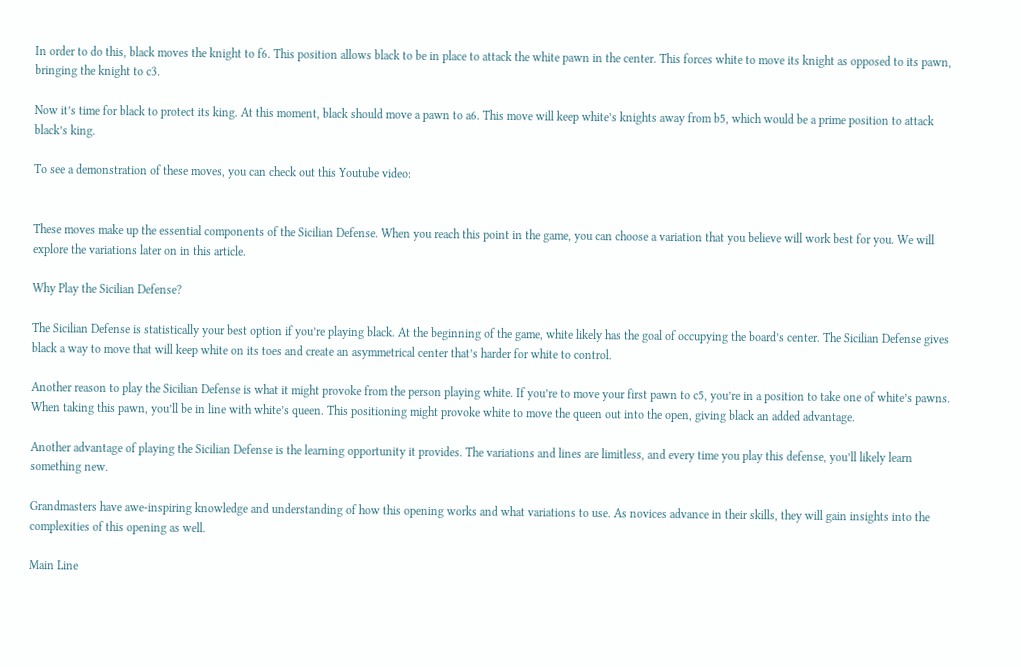In order to do this, black moves the knight to f6. This position allows black to be in place to attack the white pawn in the center. This forces white to move its knight as opposed to its pawn, bringing the knight to c3.

Now it’s time for black to protect its king. At this moment, black should move a pawn to a6. This move will keep white’s knights away from b5, which would be a prime position to attack black’s king.

To see a demonstration of these moves, you can check out this Youtube video:


These moves make up the essential components of the Sicilian Defense. When you reach this point in the game, you can choose a variation that you believe will work best for you. We will explore the variations later on in this article.

Why Play the Sicilian Defense?

The Sicilian Defense is statistically your best option if you’re playing black. At the beginning of the game, white likely has the goal of occupying the board’s center. The Sicilian Defense gives black a way to move that will keep white on its toes and create an asymmetrical center that’s harder for white to control.

Another reason to play the Sicilian Defense is what it might provoke from the person playing white. If you’re to move your first pawn to c5, you’re in a position to take one of white’s pawns. When taking this pawn, you’ll be in line with white’s queen. This positioning might provoke white to move the queen out into the open, giving black an added advantage.

Another advantage of playing the Sicilian Defense is the learning opportunity it provides. The variations and lines are limitless, and every time you play this defense, you’ll likely learn something new.

Grandmasters have awe-inspiring knowledge and understanding of how this opening works and what variations to use. As novices advance in their skills, they will gain insights into the complexities of this opening as well.

Main Line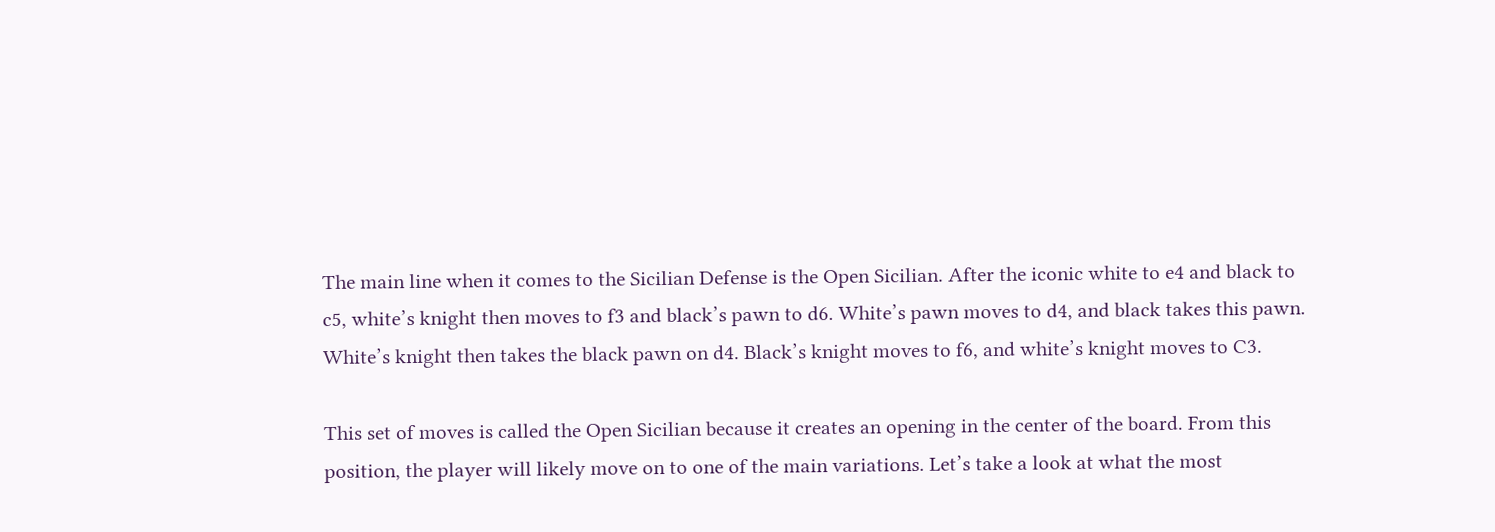The main line when it comes to the Sicilian Defense is the Open Sicilian. After the iconic white to e4 and black to c5, white’s knight then moves to f3 and black’s pawn to d6. White’s pawn moves to d4, and black takes this pawn. White’s knight then takes the black pawn on d4. Black’s knight moves to f6, and white’s knight moves to C3.

This set of moves is called the Open Sicilian because it creates an opening in the center of the board. From this position, the player will likely move on to one of the main variations. Let’s take a look at what the most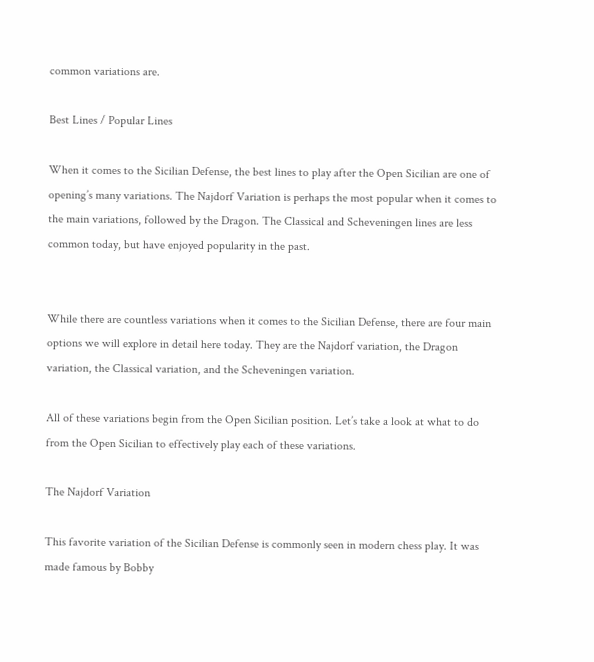common variations are.

Best Lines / Popular Lines

When it comes to the Sicilian Defense, the best lines to play after the Open Sicilian are one of opening’s many variations. The Najdorf Variation is perhaps the most popular when it comes to the main variations, followed by the Dragon. The Classical and Scheveningen lines are less common today, but have enjoyed popularity in the past.


While there are countless variations when it comes to the Sicilian Defense, there are four main options we will explore in detail here today. They are the Najdorf variation, the Dragon variation, the Classical variation, and the Scheveningen variation.

All of these variations begin from the Open Sicilian position. Let’s take a look at what to do from the Open Sicilian to effectively play each of these variations.

The Najdorf Variation

This favorite variation of the Sicilian Defense is commonly seen in modern chess play. It was made famous by Bobby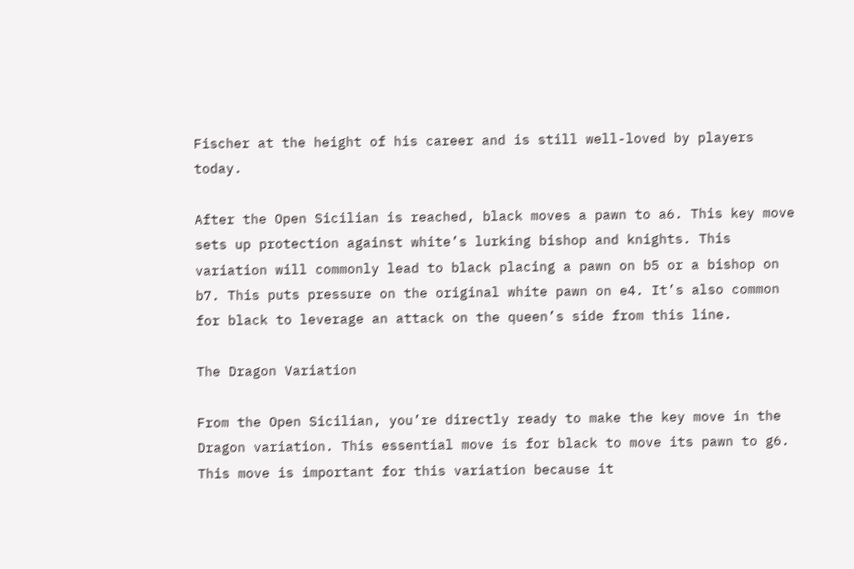Fischer at the height of his career and is still well-loved by players today.

After the Open Sicilian is reached, black moves a pawn to a6. This key move sets up protection against white’s lurking bishop and knights. This variation will commonly lead to black placing a pawn on b5 or a bishop on b7. This puts pressure on the original white pawn on e4. It’s also common for black to leverage an attack on the queen’s side from this line.

The Dragon Variation

From the Open Sicilian, you’re directly ready to make the key move in the Dragon variation. This essential move is for black to move its pawn to g6. This move is important for this variation because it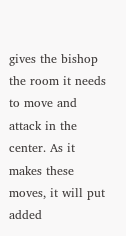gives the bishop the room it needs to move and attack in the center. As it makes these moves, it will put added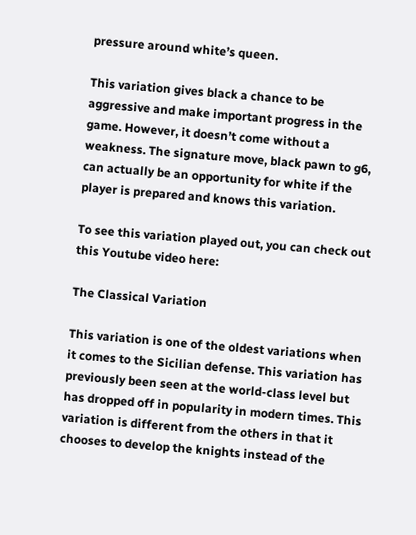pressure around white’s queen.

This variation gives black a chance to be aggressive and make important progress in the game. However, it doesn’t come without a weakness. The signature move, black pawn to g6, can actually be an opportunity for white if the player is prepared and knows this variation.

To see this variation played out, you can check out this Youtube video here:

The Classical Variation

This variation is one of the oldest variations when it comes to the Sicilian defense. This variation has previously been seen at the world-class level but has dropped off in popularity in modern times. This variation is different from the others in that it chooses to develop the knights instead of the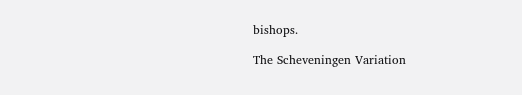bishops.

The Scheveningen Variation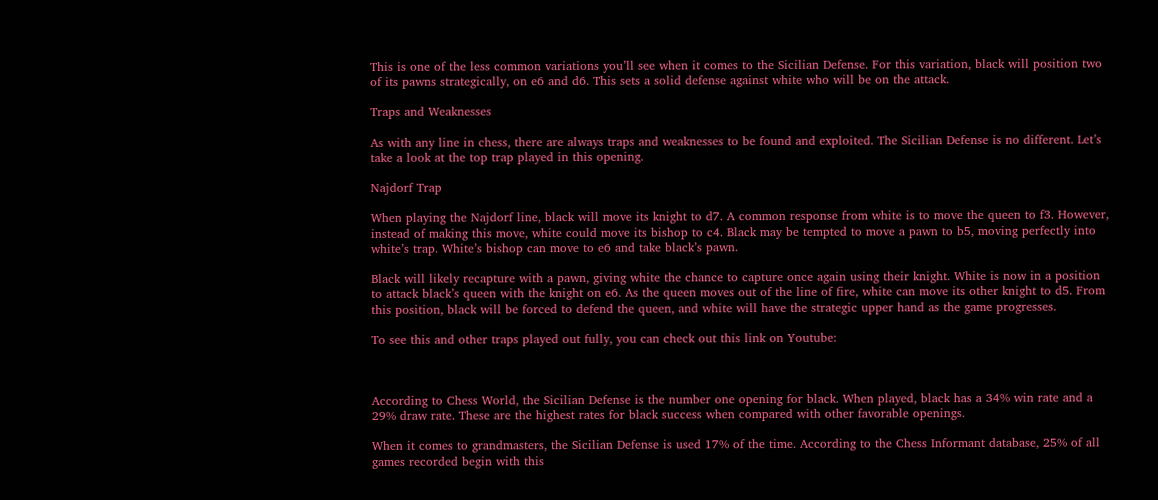This is one of the less common variations you’ll see when it comes to the Sicilian Defense. For this variation, black will position two of its pawns strategically, on e6 and d6. This sets a solid defense against white who will be on the attack.

Traps and Weaknesses

As with any line in chess, there are always traps and weaknesses to be found and exploited. The Sicilian Defense is no different. Let’s take a look at the top trap played in this opening.

Najdorf Trap

When playing the Najdorf line, black will move its knight to d7. A common response from white is to move the queen to f3. However, instead of making this move, white could move its bishop to c4. Black may be tempted to move a pawn to b5, moving perfectly into white’s trap. White’s bishop can move to e6 and take black’s pawn.

Black will likely recapture with a pawn, giving white the chance to capture once again using their knight. White is now in a position to attack black’s queen with the knight on e6. As the queen moves out of the line of fire, white can move its other knight to d5. From this position, black will be forced to defend the queen, and white will have the strategic upper hand as the game progresses.

To see this and other traps played out fully, you can check out this link on Youtube:



According to Chess World, the Sicilian Defense is the number one opening for black. When played, black has a 34% win rate and a 29% draw rate. These are the highest rates for black success when compared with other favorable openings.

When it comes to grandmasters, the Sicilian Defense is used 17% of the time. According to the Chess Informant database, 25% of all games recorded begin with this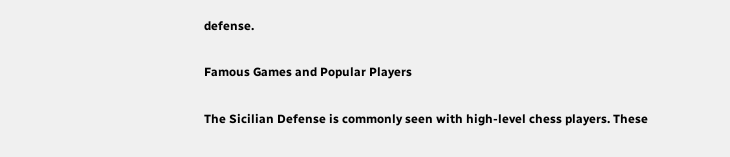defense.

Famous Games and Popular Players

The Sicilian Defense is commonly seen with high-level chess players. These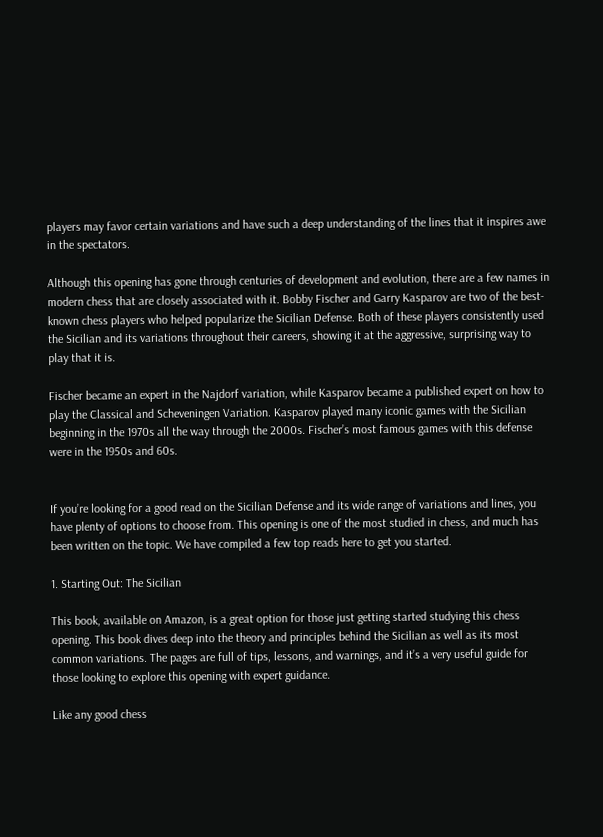players may favor certain variations and have such a deep understanding of the lines that it inspires awe in the spectators.

Although this opening has gone through centuries of development and evolution, there are a few names in modern chess that are closely associated with it. Bobby Fischer and Garry Kasparov are two of the best-known chess players who helped popularize the Sicilian Defense. Both of these players consistently used the Sicilian and its variations throughout their careers, showing it at the aggressive, surprising way to play that it is.

Fischer became an expert in the Najdorf variation, while Kasparov became a published expert on how to play the Classical and Scheveningen Variation. Kasparov played many iconic games with the Sicilian beginning in the 1970s all the way through the 2000s. Fischer’s most famous games with this defense were in the 1950s and 60s.


If you’re looking for a good read on the Sicilian Defense and its wide range of variations and lines, you have plenty of options to choose from. This opening is one of the most studied in chess, and much has been written on the topic. We have compiled a few top reads here to get you started.

1. Starting Out: The Sicilian

This book, available on Amazon, is a great option for those just getting started studying this chess opening. This book dives deep into the theory and principles behind the Sicilian as well as its most common variations. The pages are full of tips, lessons, and warnings, and it’s a very useful guide for those looking to explore this opening with expert guidance.

Like any good chess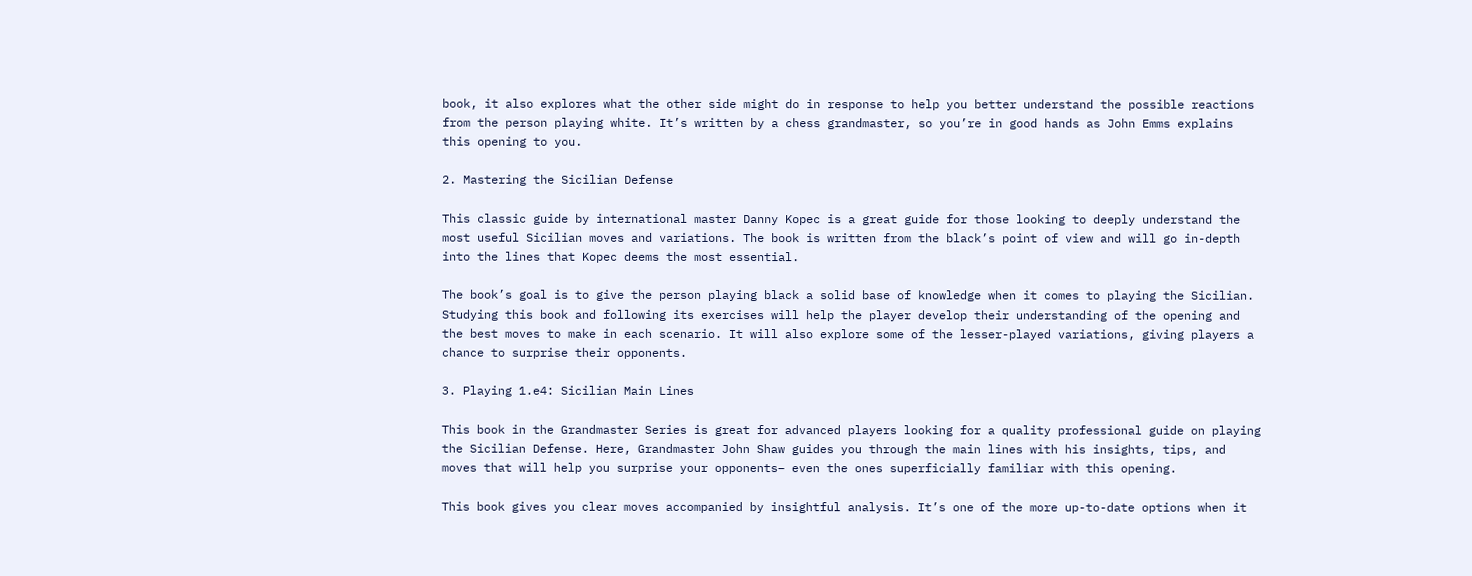book, it also explores what the other side might do in response to help you better understand the possible reactions from the person playing white. It’s written by a chess grandmaster, so you’re in good hands as John Emms explains this opening to you.

2. Mastering the Sicilian Defense

This classic guide by international master Danny Kopec is a great guide for those looking to deeply understand the most useful Sicilian moves and variations. The book is written from the black’s point of view and will go in-depth into the lines that Kopec deems the most essential.

The book’s goal is to give the person playing black a solid base of knowledge when it comes to playing the Sicilian. Studying this book and following its exercises will help the player develop their understanding of the opening and the best moves to make in each scenario. It will also explore some of the lesser-played variations, giving players a chance to surprise their opponents.

3. Playing 1.e4: Sicilian Main Lines

This book in the Grandmaster Series is great for advanced players looking for a quality professional guide on playing the Sicilian Defense. Here, Grandmaster John Shaw guides you through the main lines with his insights, tips, and moves that will help you surprise your opponents– even the ones superficially familiar with this opening.

This book gives you clear moves accompanied by insightful analysis. It’s one of the more up-to-date options when it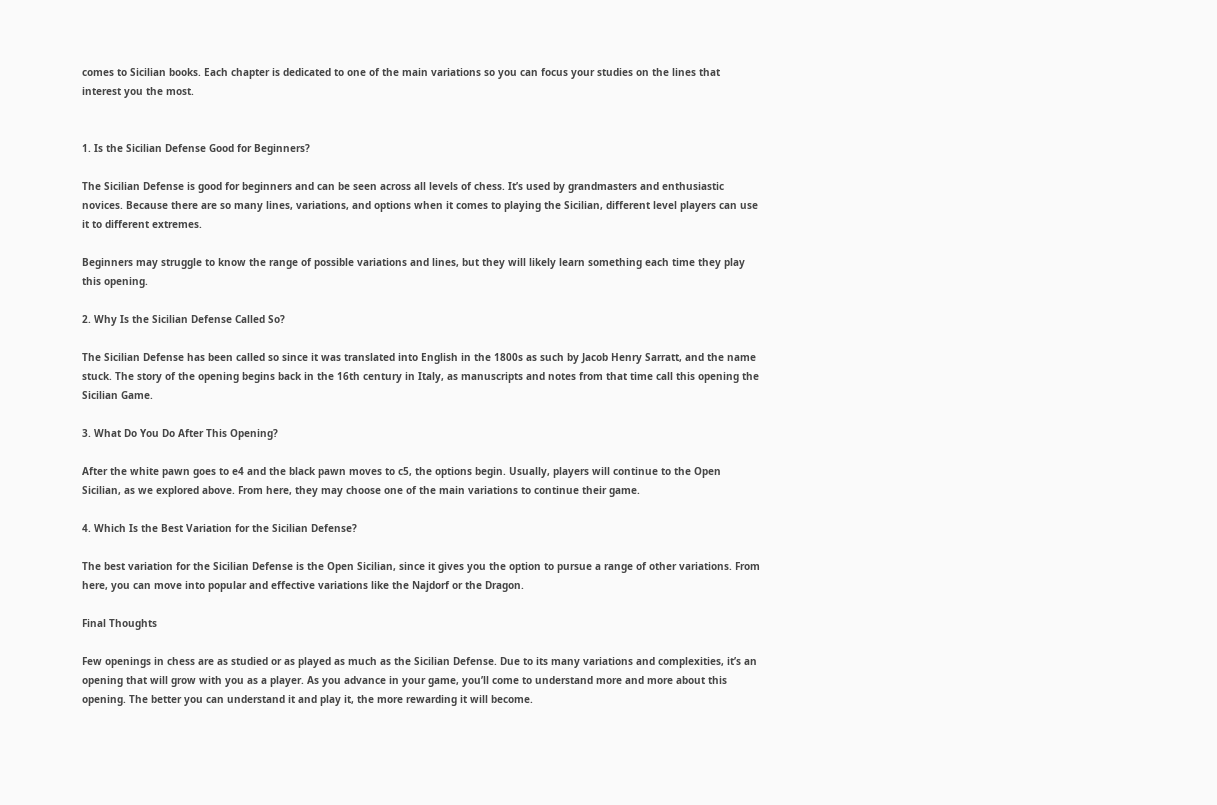comes to Sicilian books. Each chapter is dedicated to one of the main variations so you can focus your studies on the lines that interest you the most.


1. Is the Sicilian Defense Good for Beginners?

The Sicilian Defense is good for beginners and can be seen across all levels of chess. It’s used by grandmasters and enthusiastic novices. Because there are so many lines, variations, and options when it comes to playing the Sicilian, different level players can use it to different extremes.

Beginners may struggle to know the range of possible variations and lines, but they will likely learn something each time they play this opening.

2. Why Is the Sicilian Defense Called So?

The Sicilian Defense has been called so since it was translated into English in the 1800s as such by Jacob Henry Sarratt, and the name stuck. The story of the opening begins back in the 16th century in Italy, as manuscripts and notes from that time call this opening the Sicilian Game.

3. What Do You Do After This Opening?

After the white pawn goes to e4 and the black pawn moves to c5, the options begin. Usually, players will continue to the Open Sicilian, as we explored above. From here, they may choose one of the main variations to continue their game.

4. Which Is the Best Variation for the Sicilian Defense?

The best variation for the Sicilian Defense is the Open Sicilian, since it gives you the option to pursue a range of other variations. From here, you can move into popular and effective variations like the Najdorf or the Dragon.

Final Thoughts

Few openings in chess are as studied or as played as much as the Sicilian Defense. Due to its many variations and complexities, it’s an opening that will grow with you as a player. As you advance in your game, you’ll come to understand more and more about this opening. The better you can understand it and play it, the more rewarding it will become.